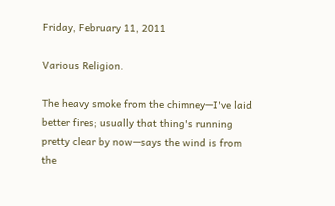Friday, February 11, 2011

Various Religion.

The heavy smoke from the chimney—I've laid better fires; usually that thing's running pretty clear by now—says the wind is from the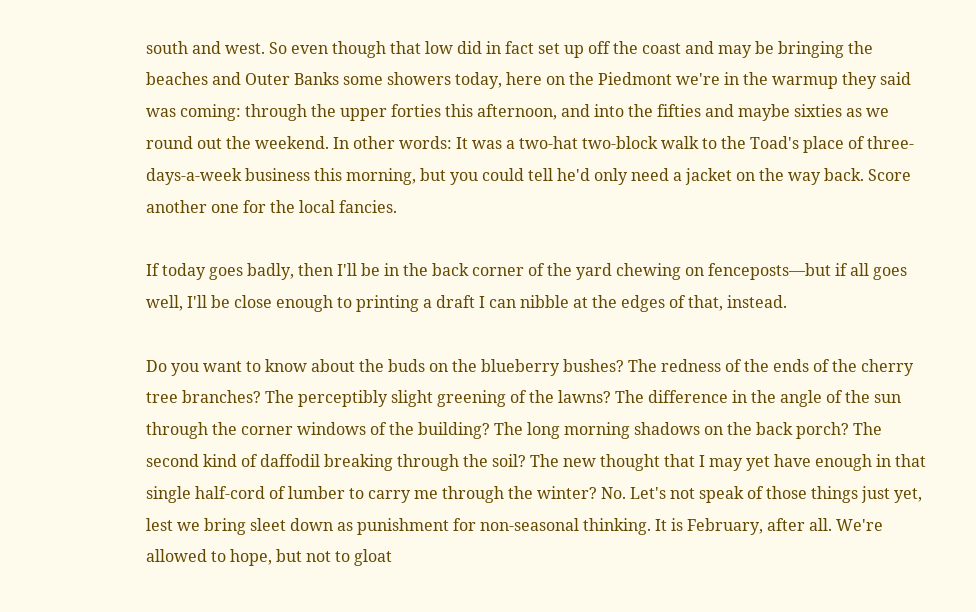south and west. So even though that low did in fact set up off the coast and may be bringing the beaches and Outer Banks some showers today, here on the Piedmont we're in the warmup they said was coming: through the upper forties this afternoon, and into the fifties and maybe sixties as we round out the weekend. In other words: It was a two-hat two-block walk to the Toad's place of three-days-a-week business this morning, but you could tell he'd only need a jacket on the way back. Score another one for the local fancies.

If today goes badly, then I'll be in the back corner of the yard chewing on fenceposts—but if all goes well, I'll be close enough to printing a draft I can nibble at the edges of that, instead.

Do you want to know about the buds on the blueberry bushes? The redness of the ends of the cherry tree branches? The perceptibly slight greening of the lawns? The difference in the angle of the sun through the corner windows of the building? The long morning shadows on the back porch? The second kind of daffodil breaking through the soil? The new thought that I may yet have enough in that single half-cord of lumber to carry me through the winter? No. Let's not speak of those things just yet, lest we bring sleet down as punishment for non-seasonal thinking. It is February, after all. We're allowed to hope, but not to gloat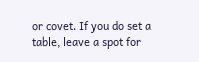or covet. If you do set a table, leave a spot for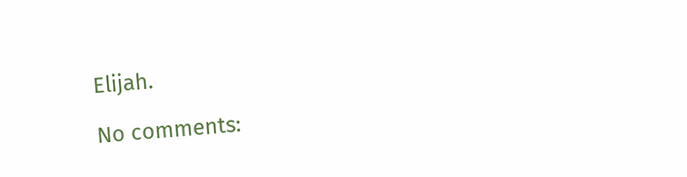Elijah.

No comments: